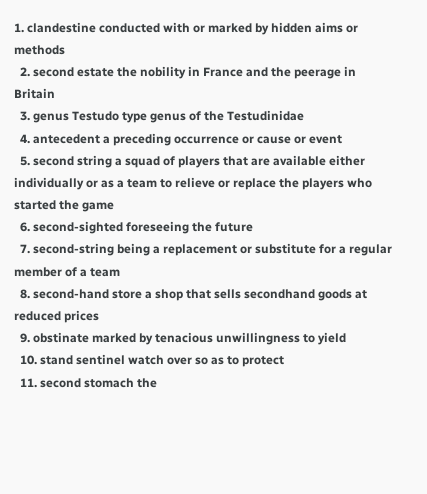1. clandestine conducted with or marked by hidden aims or methods
  2. second estate the nobility in France and the peerage in Britain
  3. genus Testudo type genus of the Testudinidae
  4. antecedent a preceding occurrence or cause or event
  5. second string a squad of players that are available either individually or as a team to relieve or replace the players who started the game
  6. second-sighted foreseeing the future
  7. second-string being a replacement or substitute for a regular member of a team
  8. second-hand store a shop that sells secondhand goods at reduced prices
  9. obstinate marked by tenacious unwillingness to yield
  10. stand sentinel watch over so as to protect
  11. second stomach the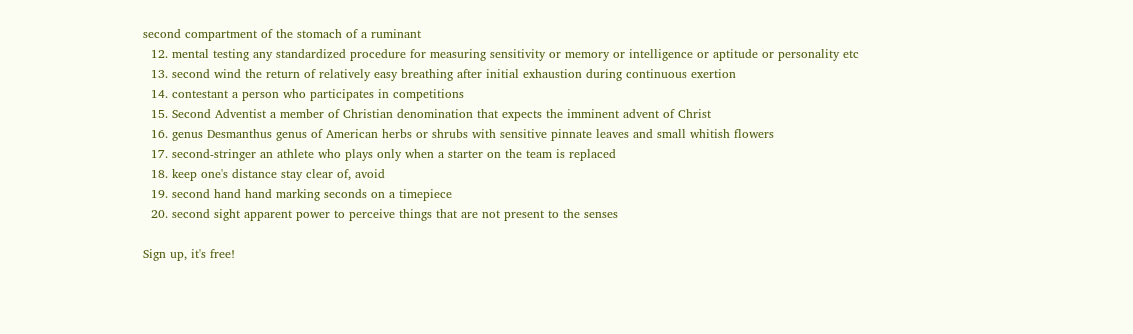second compartment of the stomach of a ruminant
  12. mental testing any standardized procedure for measuring sensitivity or memory or intelligence or aptitude or personality etc
  13. second wind the return of relatively easy breathing after initial exhaustion during continuous exertion
  14. contestant a person who participates in competitions
  15. Second Adventist a member of Christian denomination that expects the imminent advent of Christ
  16. genus Desmanthus genus of American herbs or shrubs with sensitive pinnate leaves and small whitish flowers
  17. second-stringer an athlete who plays only when a starter on the team is replaced
  18. keep one's distance stay clear of, avoid
  19. second hand hand marking seconds on a timepiece
  20. second sight apparent power to perceive things that are not present to the senses

Sign up, it's free!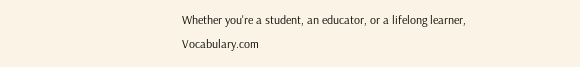Whether you're a student, an educator, or a lifelong learner, Vocabulary.com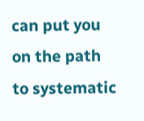can put you on the path to systematic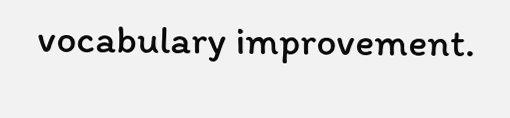vocabulary improvement.